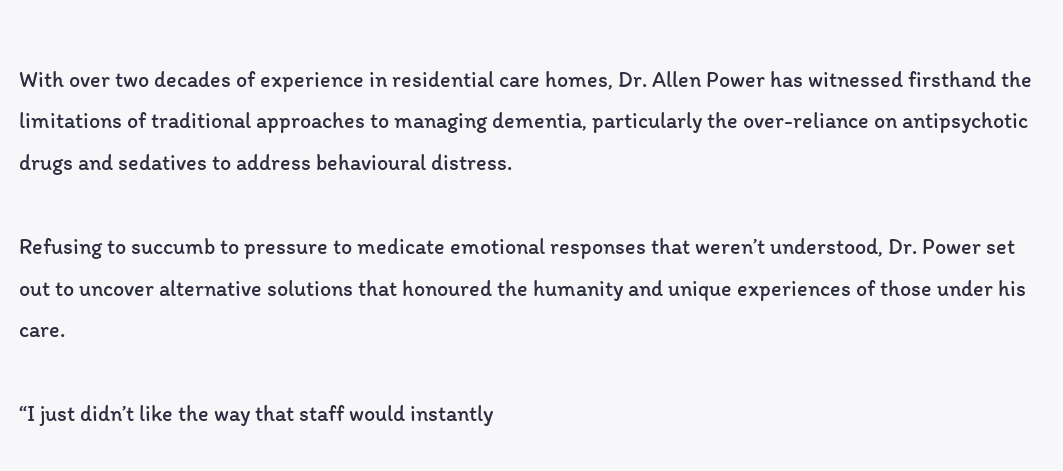With over two decades of experience in residential care homes, Dr. Allen Power has witnessed firsthand the limitations of traditional approaches to managing dementia, particularly the over-reliance on antipsychotic drugs and sedatives to address behavioural distress.

Refusing to succumb to pressure to medicate emotional responses that weren’t understood, Dr. Power set out to uncover alternative solutions that honoured the humanity and unique experiences of those under his care.

“I just didn’t like the way that staff would instantly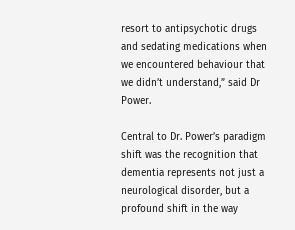resort to antipsychotic drugs and sedating medications when we encountered behaviour that we didn’t understand,” said Dr Power.

Central to Dr. Power’s paradigm shift was the recognition that dementia represents not just a neurological disorder, but a profound shift in the way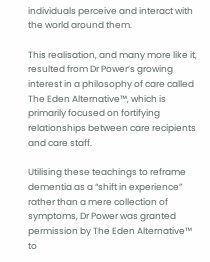individuals perceive and interact with the world around them.

This realisation, and many more like it, resulted from Dr Power’s growing interest in a philosophy of care called The Eden Alternative™, which is primarily focused on fortifying relationships between care recipients and care staff.

Utilising these teachings to reframe dementia as a “shift in experience” rather than a mere collection of symptoms, Dr Power was granted permission by The Eden Alternative™ to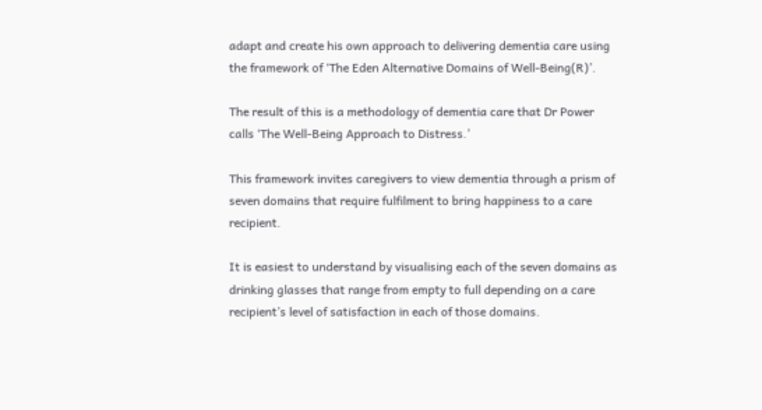adapt and create his own approach to delivering dementia care using the framework of ‘The Eden Alternative Domains of Well-Being(R)’.

The result of this is a methodology of dementia care that Dr Power calls ‘The Well-Being Approach to Distress.’

This framework invites caregivers to view dementia through a prism of seven domains that require fulfilment to bring happiness to a care recipient.

It is easiest to understand by visualising each of the seven domains as drinking glasses that range from empty to full depending on a care recipient’s level of satisfaction in each of those domains.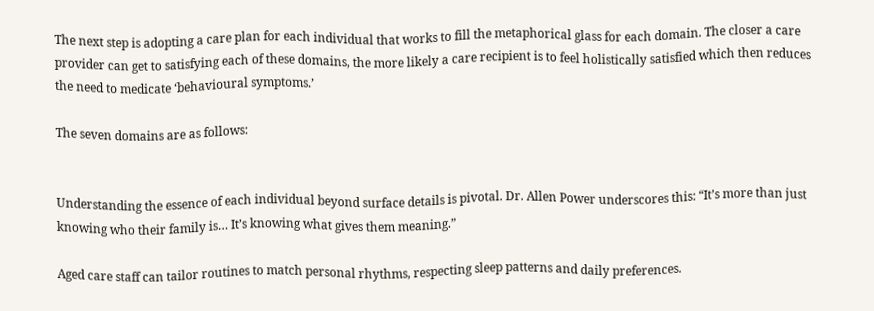The next step is adopting a care plan for each individual that works to fill the metaphorical glass for each domain. The closer a care provider can get to satisfying each of these domains, the more likely a care recipient is to feel holistically satisfied which then reduces the need to medicate ‘behavioural symptoms.’

The seven domains are as follows:


Understanding the essence of each individual beyond surface details is pivotal. Dr. Allen Power underscores this: “It’s more than just knowing who their family is… It’s knowing what gives them meaning.”

Aged care staff can tailor routines to match personal rhythms, respecting sleep patterns and daily preferences.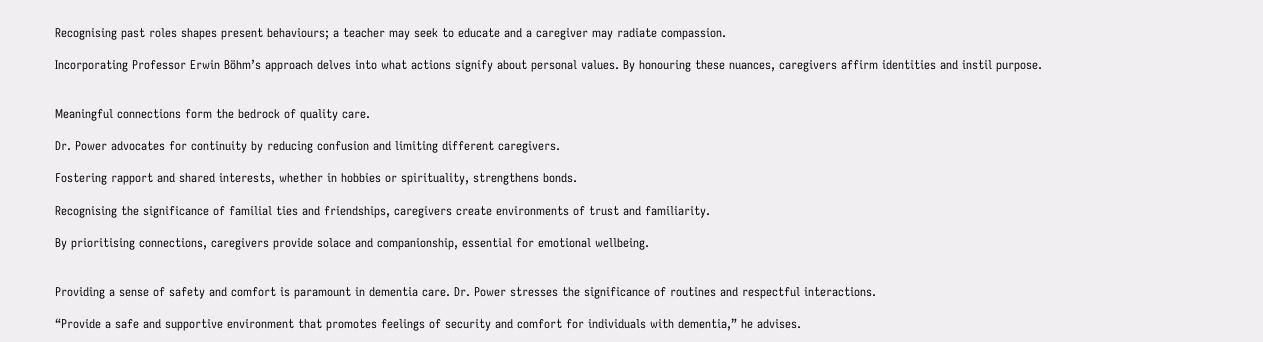Recognising past roles shapes present behaviours; a teacher may seek to educate and a caregiver may radiate compassion.

Incorporating Professor Erwin Böhm’s approach delves into what actions signify about personal values. By honouring these nuances, caregivers affirm identities and instil purpose.


Meaningful connections form the bedrock of quality care.

Dr. Power advocates for continuity by reducing confusion and limiting different caregivers.

Fostering rapport and shared interests, whether in hobbies or spirituality, strengthens bonds.

Recognising the significance of familial ties and friendships, caregivers create environments of trust and familiarity.

By prioritising connections, caregivers provide solace and companionship, essential for emotional wellbeing.


Providing a sense of safety and comfort is paramount in dementia care. Dr. Power stresses the significance of routines and respectful interactions.

“Provide a safe and supportive environment that promotes feelings of security and comfort for individuals with dementia,” he advises.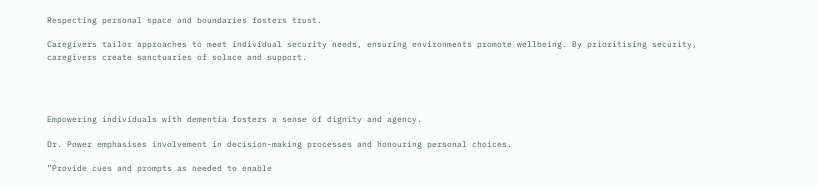Respecting personal space and boundaries fosters trust.

Caregivers tailor approaches to meet individual security needs, ensuring environments promote wellbeing. By prioritising security, caregivers create sanctuaries of solace and support.




Empowering individuals with dementia fosters a sense of dignity and agency.

Dr. Power emphasises involvement in decision-making processes and honouring personal choices.

”Provide cues and prompts as needed to enable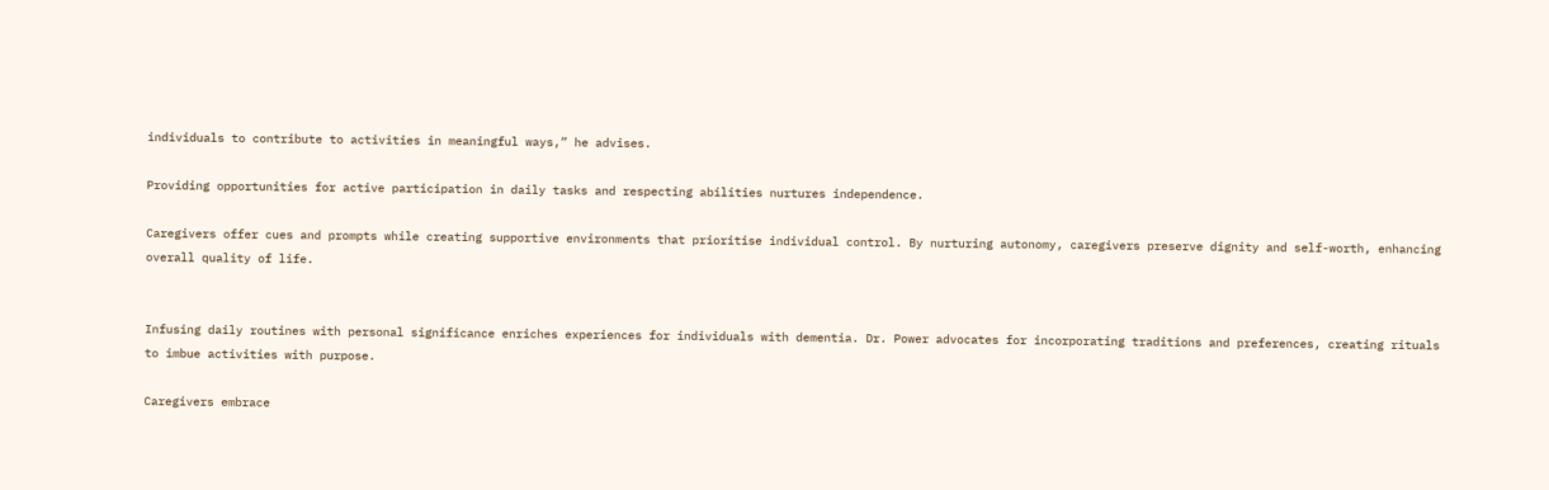individuals to contribute to activities in meaningful ways,” he advises.

Providing opportunities for active participation in daily tasks and respecting abilities nurtures independence.

Caregivers offer cues and prompts while creating supportive environments that prioritise individual control. By nurturing autonomy, caregivers preserve dignity and self-worth, enhancing overall quality of life.


Infusing daily routines with personal significance enriches experiences for individuals with dementia. Dr. Power advocates for incorporating traditions and preferences, creating rituals to imbue activities with purpose.

Caregivers embrace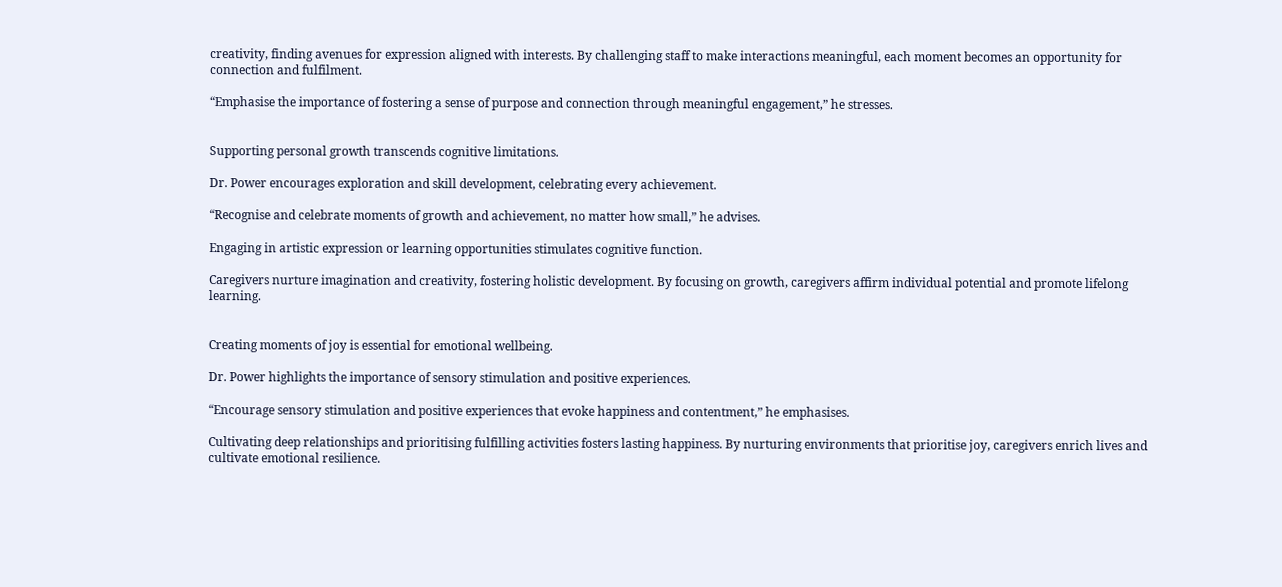creativity, finding avenues for expression aligned with interests. By challenging staff to make interactions meaningful, each moment becomes an opportunity for connection and fulfilment.

“Emphasise the importance of fostering a sense of purpose and connection through meaningful engagement,” he stresses.


Supporting personal growth transcends cognitive limitations.

Dr. Power encourages exploration and skill development, celebrating every achievement.

“Recognise and celebrate moments of growth and achievement, no matter how small,” he advises.

Engaging in artistic expression or learning opportunities stimulates cognitive function.

Caregivers nurture imagination and creativity, fostering holistic development. By focusing on growth, caregivers affirm individual potential and promote lifelong learning.


Creating moments of joy is essential for emotional wellbeing.

Dr. Power highlights the importance of sensory stimulation and positive experiences.

“Encourage sensory stimulation and positive experiences that evoke happiness and contentment,” he emphasises.

Cultivating deep relationships and prioritising fulfilling activities fosters lasting happiness. By nurturing environments that prioritise joy, caregivers enrich lives and cultivate emotional resilience.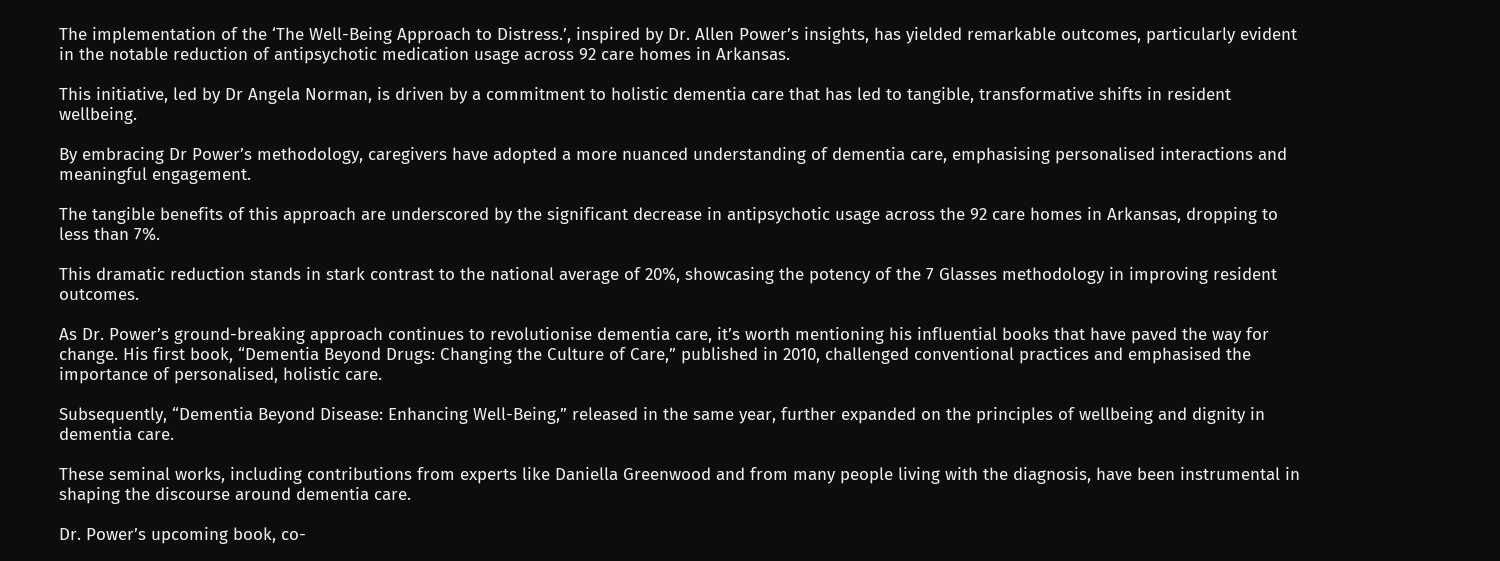The implementation of the ‘The Well-Being Approach to Distress.’, inspired by Dr. Allen Power’s insights, has yielded remarkable outcomes, particularly evident in the notable reduction of antipsychotic medication usage across 92 care homes in Arkansas.

This initiative, led by Dr Angela Norman, is driven by a commitment to holistic dementia care that has led to tangible, transformative shifts in resident wellbeing.

By embracing Dr Power’s methodology, caregivers have adopted a more nuanced understanding of dementia care, emphasising personalised interactions and meaningful engagement.

The tangible benefits of this approach are underscored by the significant decrease in antipsychotic usage across the 92 care homes in Arkansas, dropping to less than 7%.

This dramatic reduction stands in stark contrast to the national average of 20%, showcasing the potency of the 7 Glasses methodology in improving resident outcomes.

As Dr. Power’s ground-breaking approach continues to revolutionise dementia care, it’s worth mentioning his influential books that have paved the way for change. His first book, “Dementia Beyond Drugs: Changing the Culture of Care,” published in 2010, challenged conventional practices and emphasised the importance of personalised, holistic care.

Subsequently, “Dementia Beyond Disease: Enhancing Well-Being,” released in the same year, further expanded on the principles of wellbeing and dignity in dementia care.

These seminal works, including contributions from experts like Daniella Greenwood and from many people living with the diagnosis, have been instrumental in shaping the discourse around dementia care.

Dr. Power’s upcoming book, co-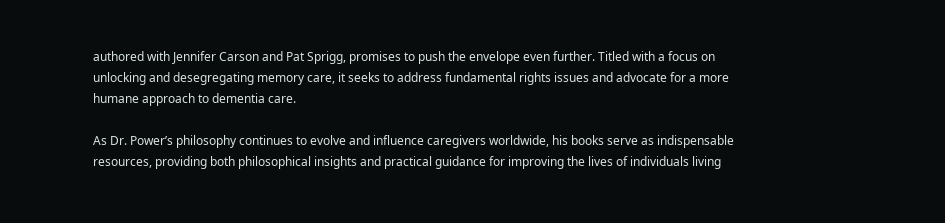authored with Jennifer Carson and Pat Sprigg, promises to push the envelope even further. Titled with a focus on unlocking and desegregating memory care, it seeks to address fundamental rights issues and advocate for a more humane approach to dementia care.

As Dr. Power’s philosophy continues to evolve and influence caregivers worldwide, his books serve as indispensable resources, providing both philosophical insights and practical guidance for improving the lives of individuals living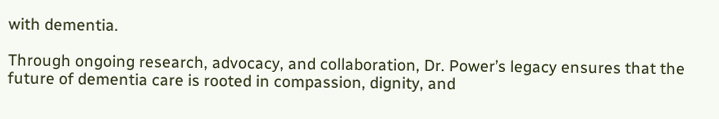with dementia.

Through ongoing research, advocacy, and collaboration, Dr. Power’s legacy ensures that the future of dementia care is rooted in compassion, dignity, and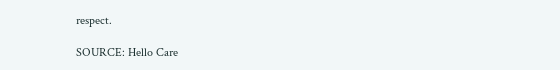respect.

SOURCE: Hello Care